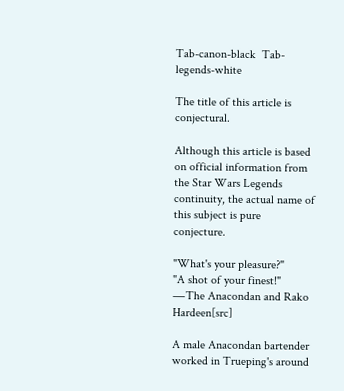Tab-canon-black  Tab-legends-white

The title of this article is conjectural.

Although this article is based on official information from the Star Wars Legends continuity, the actual name of this subject is pure conjecture.

"What's your pleasure?"
"A shot of your finest!"
―The Anacondan and Rako Hardeen[src]

A male Anacondan bartender worked in Trueping's around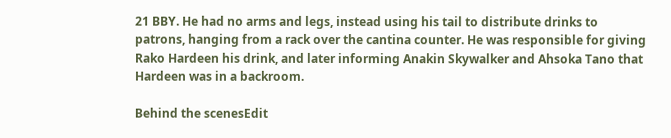21 BBY. He had no arms and legs, instead using his tail to distribute drinks to patrons, hanging from a rack over the cantina counter. He was responsible for giving Rako Hardeen his drink, and later informing Anakin Skywalker and Ahsoka Tano that Hardeen was in a backroom.

Behind the scenesEdit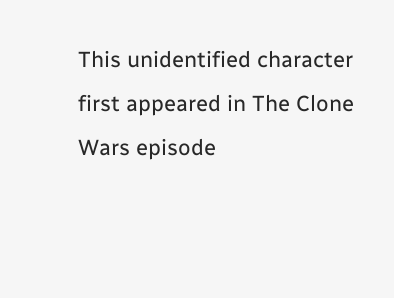This unidentified character first appeared in The Clone Wars episode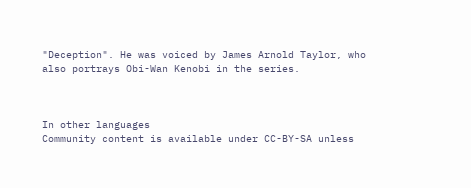"Deception". He was voiced by James Arnold Taylor, who also portrays Obi-Wan Kenobi in the series.



In other languages
Community content is available under CC-BY-SA unless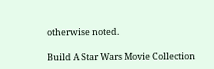otherwise noted.

Build A Star Wars Movie Collection